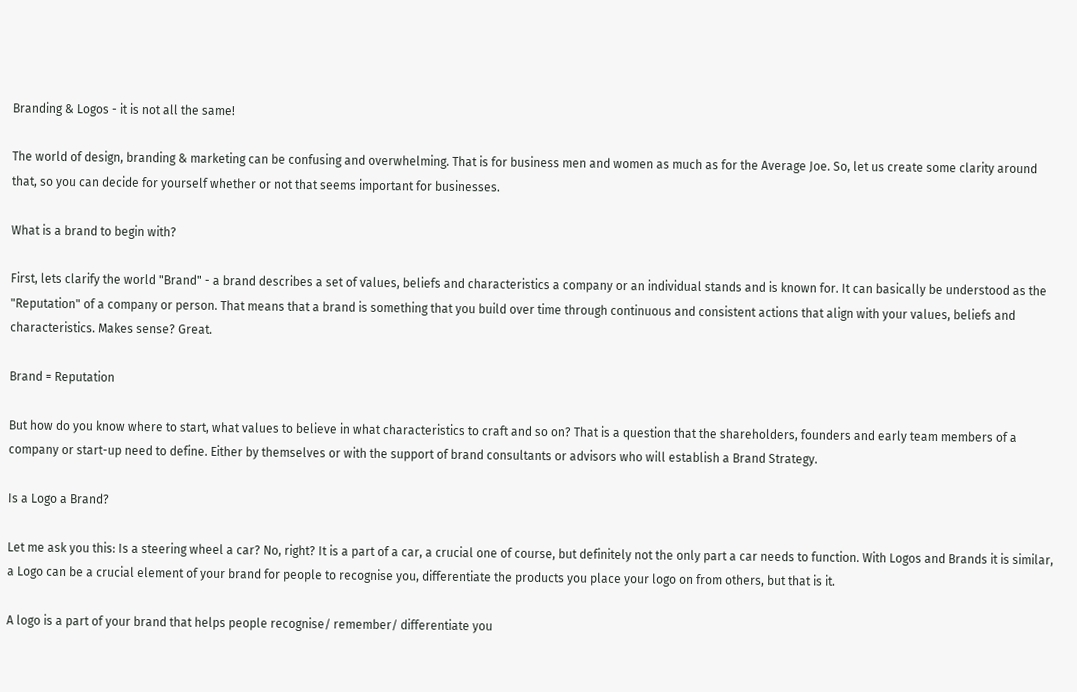Branding & Logos - it is not all the same!

The world of design, branding & marketing can be confusing and overwhelming. That is for business men and women as much as for the Average Joe. So, let us create some clarity around that, so you can decide for yourself whether or not that seems important for businesses.

What is a brand to begin with?

First, lets clarify the world "Brand" - a brand describes a set of values, beliefs and characteristics a company or an individual stands and is known for. It can basically be understood as the "Reputation" of a company or person. That means that a brand is something that you build over time through continuous and consistent actions that align with your values, beliefs and characteristics. Makes sense? Great.

Brand = Reputation

But how do you know where to start, what values to believe in what characteristics to craft and so on? That is a question that the shareholders, founders and early team members of a company or start-up need to define. Either by themselves or with the support of brand consultants or advisors who will establish a Brand Strategy.

Is a Logo a Brand?

Let me ask you this: Is a steering wheel a car? No, right? It is a part of a car, a crucial one of course, but definitely not the only part a car needs to function. With Logos and Brands it is similar, a Logo can be a crucial element of your brand for people to recognise you, differentiate the products you place your logo on from others, but that is it.

A logo is a part of your brand that helps people recognise/ remember/ differentiate you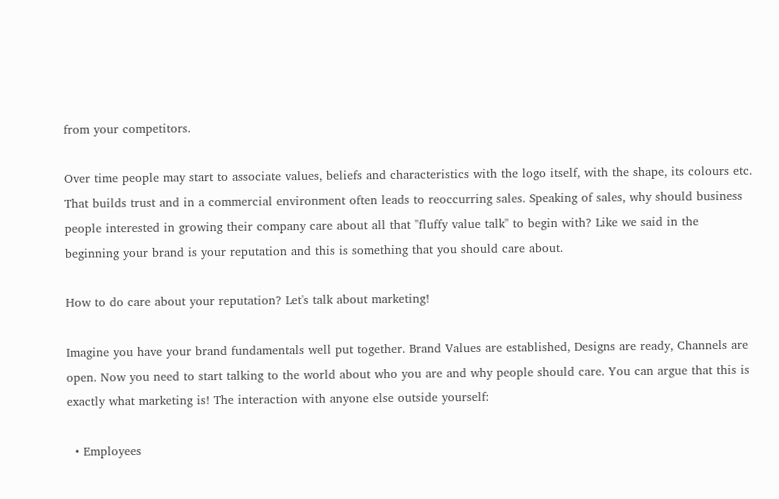from your competitors.

Over time people may start to associate values, beliefs and characteristics with the logo itself, with the shape, its colours etc. That builds trust and in a commercial environment often leads to reoccurring sales. Speaking of sales, why should business people interested in growing their company care about all that "fluffy value talk" to begin with? Like we said in the beginning your brand is your reputation and this is something that you should care about.

How to do care about your reputation? Let's talk about marketing!

Imagine you have your brand fundamentals well put together. Brand Values are established, Designs are ready, Channels are open. Now you need to start talking to the world about who you are and why people should care. You can argue that this is exactly what marketing is! The interaction with anyone else outside yourself:

  • Employees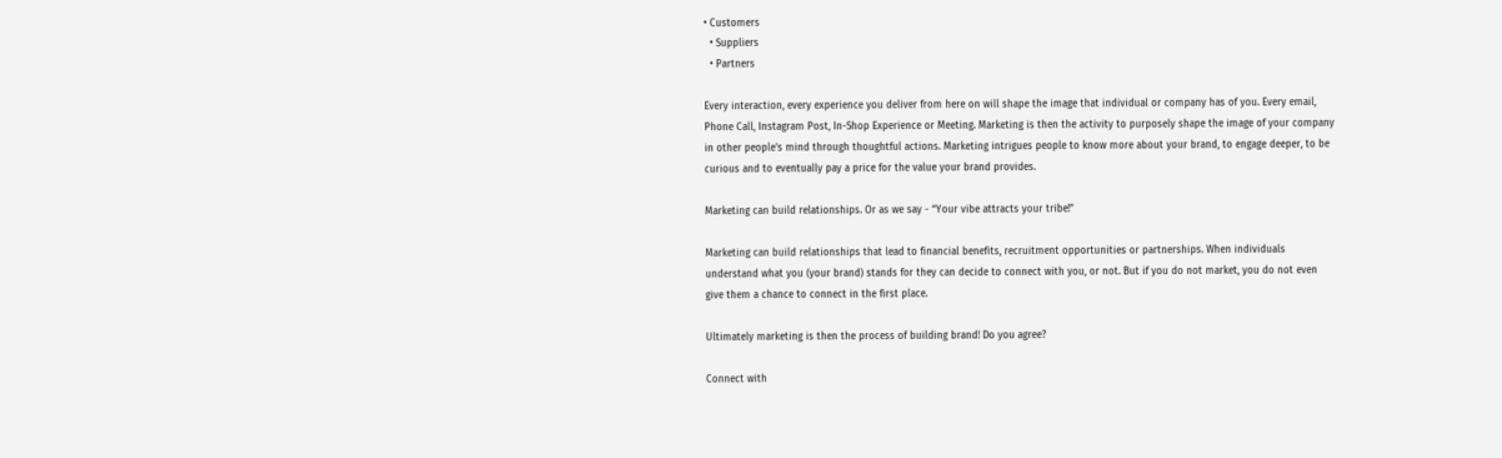• Customers
  • Suppliers
  • Partners

Every interaction, every experience you deliver from here on will shape the image that individual or company has of you. Every email, Phone Call, Instagram Post, In-Shop Experience or Meeting. Marketing is then the activity to purposely shape the image of your company in other people's mind through thoughtful actions. Marketing intrigues people to know more about your brand, to engage deeper, to be curious and to eventually pay a price for the value your brand provides.

Marketing can build relationships. Or as we say - “Your vibe attracts your tribe!”

Marketing can build relationships that lead to financial benefits, recruitment opportunities or partnerships. When individuals understand what you (your brand) stands for they can decide to connect with you, or not. But if you do not market, you do not even give them a chance to connect in the first place.

Ultimately marketing is then the process of building brand! Do you agree?

Connect with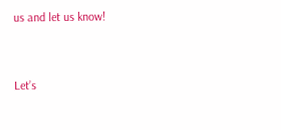us and let us know!


Let’s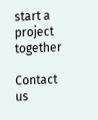start a
project together

Contact us